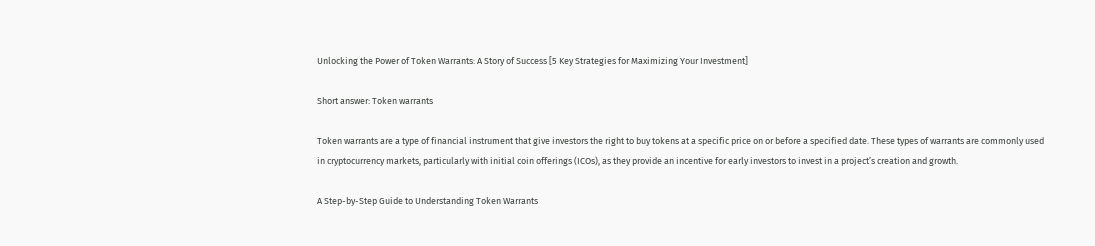Unlocking the Power of Token Warrants: A Story of Success [5 Key Strategies for Maximizing Your Investment]

Short answer: Token warrants

Token warrants are a type of financial instrument that give investors the right to buy tokens at a specific price on or before a specified date. These types of warrants are commonly used in cryptocurrency markets, particularly with initial coin offerings (ICOs), as they provide an incentive for early investors to invest in a project’s creation and growth.

A Step-by-Step Guide to Understanding Token Warrants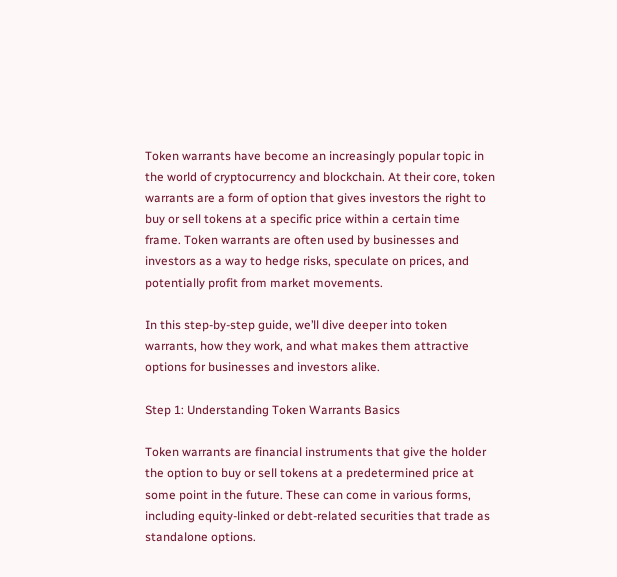Token warrants have become an increasingly popular topic in the world of cryptocurrency and blockchain. At their core, token warrants are a form of option that gives investors the right to buy or sell tokens at a specific price within a certain time frame. Token warrants are often used by businesses and investors as a way to hedge risks, speculate on prices, and potentially profit from market movements.

In this step-by-step guide, we’ll dive deeper into token warrants, how they work, and what makes them attractive options for businesses and investors alike.

Step 1: Understanding Token Warrants Basics

Token warrants are financial instruments that give the holder the option to buy or sell tokens at a predetermined price at some point in the future. These can come in various forms, including equity-linked or debt-related securities that trade as standalone options.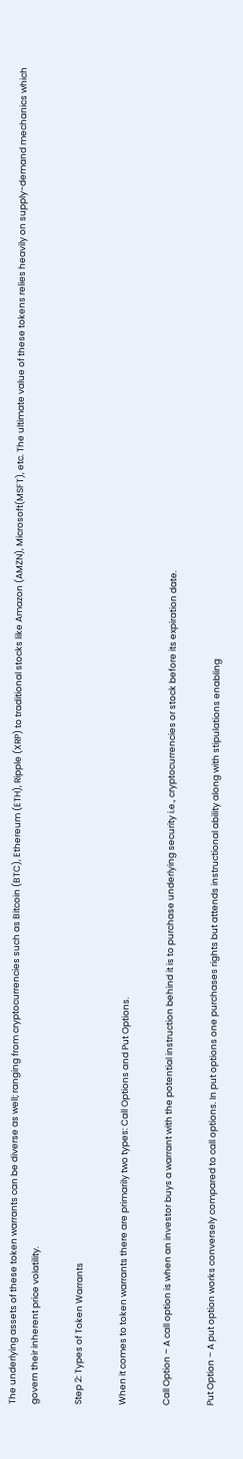The underlying assets of these token warrants can be diverse as well; ranging from cryptocurrencies such as Bitcoin (BTC), Ethereum (ETH), Ripple (XRP) to traditional stocks like Amazon (AMZN), Microsoft(MSFT), etc. The ultimate value of these tokens relies heavily on supply-demand mechanics which govern their inherent price volatility.

Step 2: Types of Token Warrants

When it comes to token warrants there are primarily two types: Call Options and Put Options.

Call Option – A call option is when an investor buys a warrant with the potential instruction behind it is to purchase underlying security i.e., cryptocurrencies or stock before its expiration date.

Put Option – A put option works conversely compared to call options. In put options one purchases rights but attends instructional ability along with stipulations enabling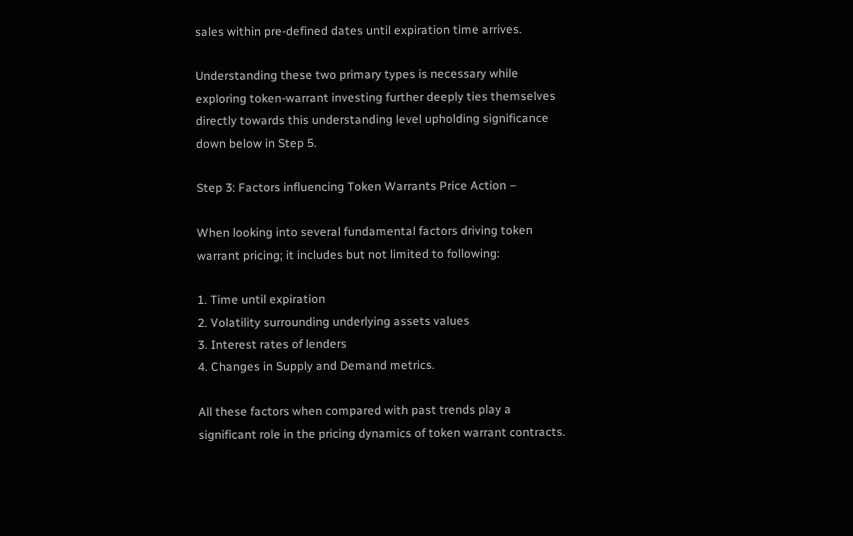sales within pre-defined dates until expiration time arrives.

Understanding these two primary types is necessary while exploring token-warrant investing further deeply ties themselves directly towards this understanding level upholding significance down below in Step 5.

Step 3: Factors influencing Token Warrants Price Action –

When looking into several fundamental factors driving token warrant pricing; it includes but not limited to following:

1. Time until expiration
2. Volatility surrounding underlying assets values
3. Interest rates of lenders
4. Changes in Supply and Demand metrics.

All these factors when compared with past trends play a significant role in the pricing dynamics of token warrant contracts.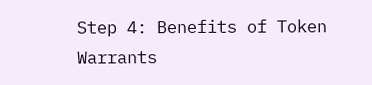Step 4: Benefits of Token Warrants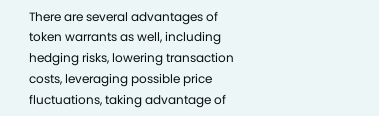There are several advantages of token warrants as well, including hedging risks, lowering transaction costs, leveraging possible price fluctuations, taking advantage of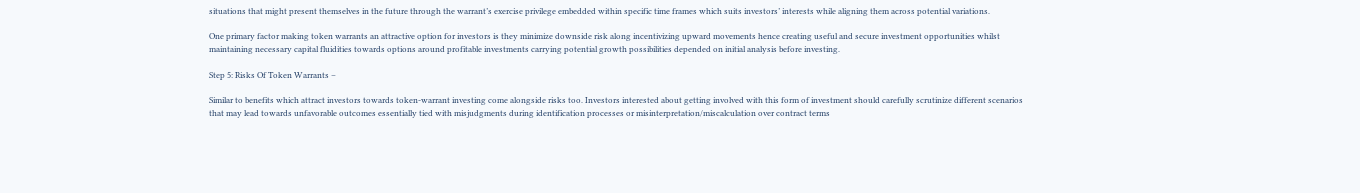situations that might present themselves in the future through the warrant’s exercise privilege embedded within specific time frames which suits investors’ interests while aligning them across potential variations.

One primary factor making token warrants an attractive option for investors is they minimize downside risk along incentivizing upward movements hence creating useful and secure investment opportunities whilst maintaining necessary capital fluidities towards options around profitable investments carrying potential growth possibilities depended on initial analysis before investing.

Step 5: Risks Of Token Warrants –

Similar to benefits which attract investors towards token-warrant investing come alongside risks too. Investors interested about getting involved with this form of investment should carefully scrutinize different scenarios that may lead towards unfavorable outcomes essentially tied with misjudgments during identification processes or misinterpretation/miscalculation over contract terms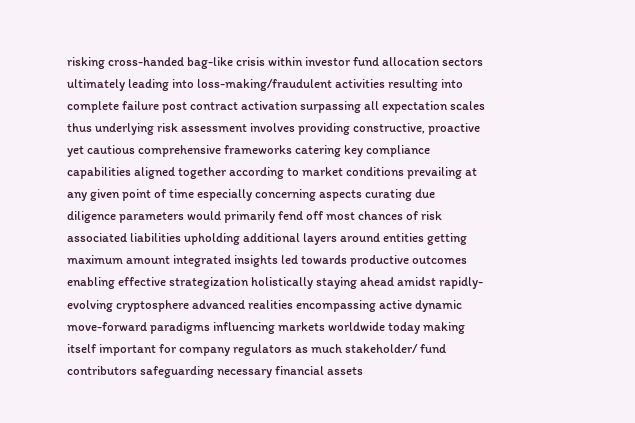risking cross-handed bag-like crisis within investor fund allocation sectors ultimately leading into loss-making/fraudulent activities resulting into complete failure post contract activation surpassing all expectation scales thus underlying risk assessment involves providing constructive, proactive yet cautious comprehensive frameworks catering key compliance capabilities aligned together according to market conditions prevailing at any given point of time especially concerning aspects curating due diligence parameters would primarily fend off most chances of risk associated liabilities upholding additional layers around entities getting maximum amount integrated insights led towards productive outcomes enabling effective strategization holistically staying ahead amidst rapidly-evolving cryptosphere advanced realities encompassing active dynamic move-forward paradigms influencing markets worldwide today making itself important for company regulators as much stakeholder/ fund contributors safeguarding necessary financial assets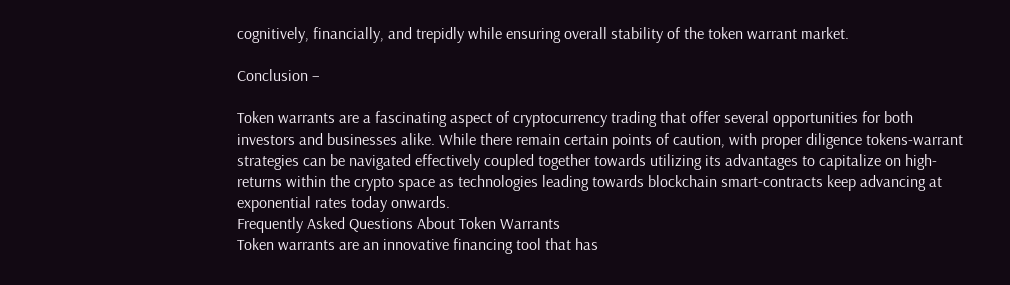cognitively, financially, and trepidly while ensuring overall stability of the token warrant market.

Conclusion –

Token warrants are a fascinating aspect of cryptocurrency trading that offer several opportunities for both investors and businesses alike. While there remain certain points of caution, with proper diligence tokens-warrant strategies can be navigated effectively coupled together towards utilizing its advantages to capitalize on high-returns within the crypto space as technologies leading towards blockchain smart-contracts keep advancing at exponential rates today onwards.
Frequently Asked Questions About Token Warrants
Token warrants are an innovative financing tool that has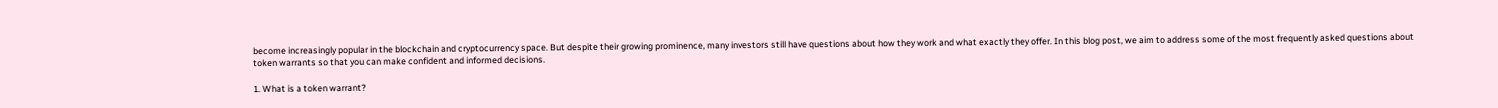become increasingly popular in the blockchain and cryptocurrency space. But despite their growing prominence, many investors still have questions about how they work and what exactly they offer. In this blog post, we aim to address some of the most frequently asked questions about token warrants so that you can make confident and informed decisions.

1. What is a token warrant?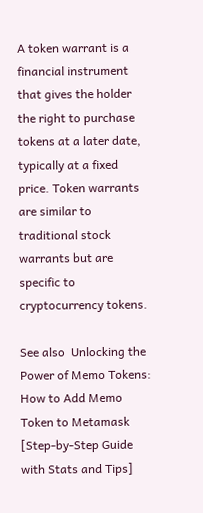A token warrant is a financial instrument that gives the holder the right to purchase tokens at a later date, typically at a fixed price. Token warrants are similar to traditional stock warrants but are specific to cryptocurrency tokens.

See also  Unlocking the Power of Memo Tokens: How to Add Memo Token to Metamask [Step-by-Step Guide with Stats and Tips]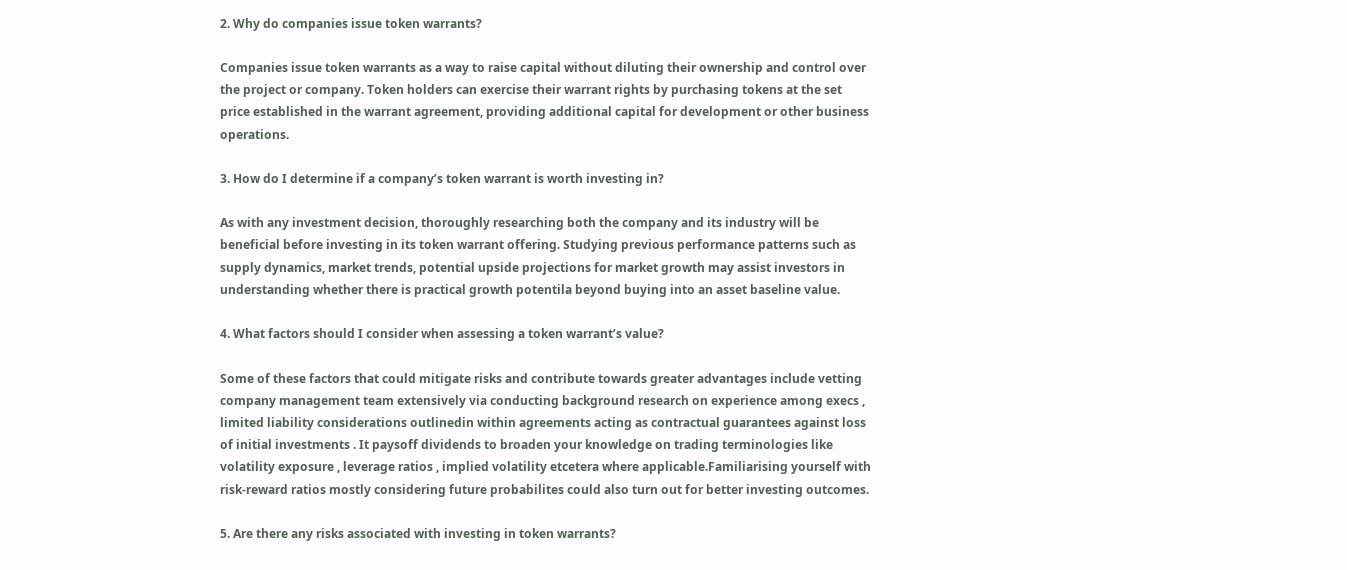2. Why do companies issue token warrants?

Companies issue token warrants as a way to raise capital without diluting their ownership and control over the project or company. Token holders can exercise their warrant rights by purchasing tokens at the set price established in the warrant agreement, providing additional capital for development or other business operations.

3. How do I determine if a company’s token warrant is worth investing in?

As with any investment decision, thoroughly researching both the company and its industry will be beneficial before investing in its token warrant offering. Studying previous performance patterns such as supply dynamics, market trends, potential upside projections for market growth may assist investors in understanding whether there is practical growth potentila beyond buying into an asset baseline value.

4. What factors should I consider when assessing a token warrant’s value?

Some of these factors that could mitigate risks and contribute towards greater advantages include vetting company management team extensively via conducting background research on experience among execs , limited liability considerations outlinedin within agreements acting as contractual guarantees against loss of initial investments . It paysoff dividends to broaden your knowledge on trading terminologies like volatility exposure , leverage ratios , implied volatility etcetera where applicable.Familiarising yourself with risk-reward ratios mostly considering future probabilites could also turn out for better investing outcomes.

5. Are there any risks associated with investing in token warrants?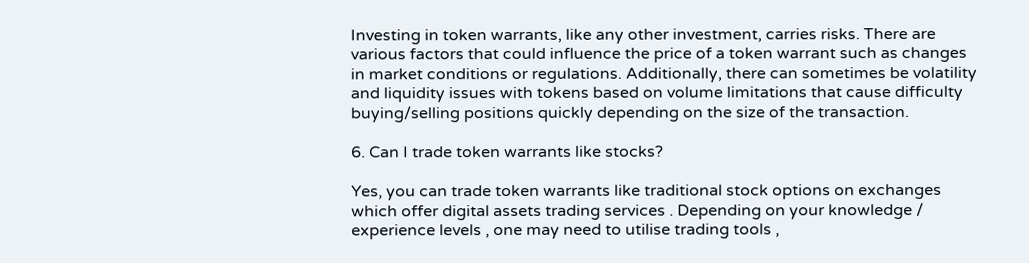Investing in token warrants, like any other investment, carries risks. There are various factors that could influence the price of a token warrant such as changes in market conditions or regulations. Additionally, there can sometimes be volatility and liquidity issues with tokens based on volume limitations that cause difficulty buying/selling positions quickly depending on the size of the transaction.

6. Can I trade token warrants like stocks?

Yes, you can trade token warrants like traditional stock options on exchanges which offer digital assets trading services . Depending on your knowledge / experience levels , one may need to utilise trading tools ,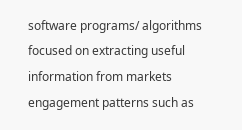software programs/ algorithms focused on extracting useful information from markets engagement patterns such as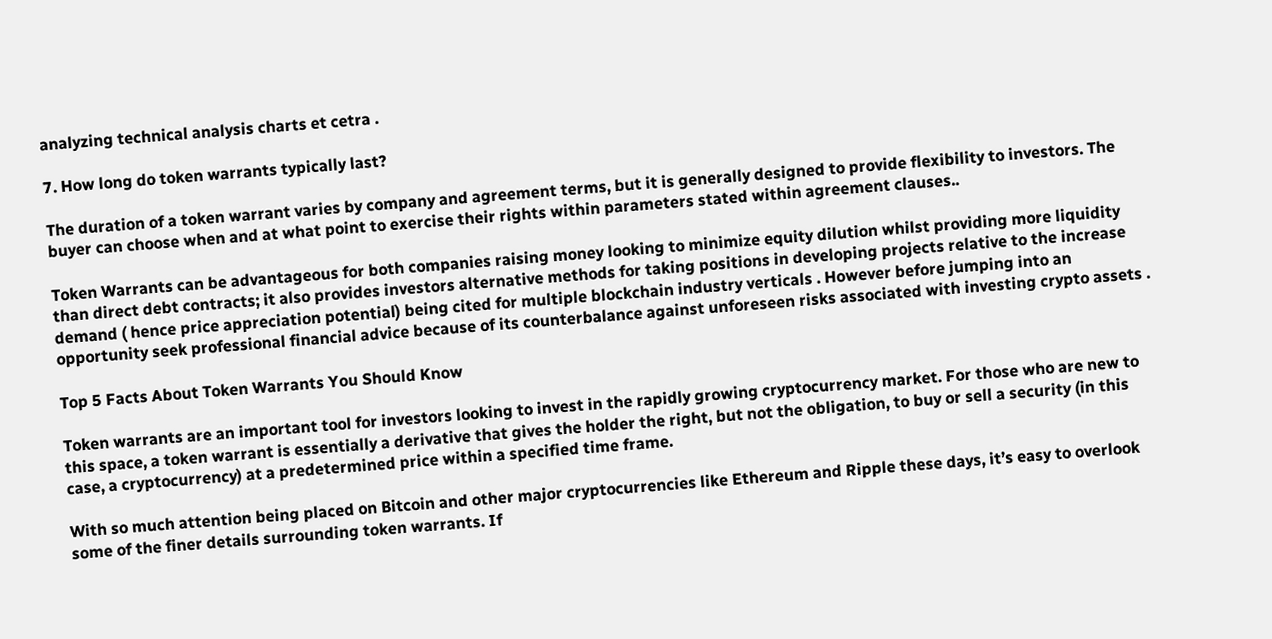analyzing technical analysis charts et cetra .

7. How long do token warrants typically last?

The duration of a token warrant varies by company and agreement terms, but it is generally designed to provide flexibility to investors. The buyer can choose when and at what point to exercise their rights within parameters stated within agreement clauses..

Token Warrants can be advantageous for both companies raising money looking to minimize equity dilution whilst providing more liquidity than direct debt contracts; it also provides investors alternative methods for taking positions in developing projects relative to the increase demand ( hence price appreciation potential) being cited for multiple blockchain industry verticals . However before jumping into an opportunity seek professional financial advice because of its counterbalance against unforeseen risks associated with investing crypto assets .

Top 5 Facts About Token Warrants You Should Know

Token warrants are an important tool for investors looking to invest in the rapidly growing cryptocurrency market. For those who are new to this space, a token warrant is essentially a derivative that gives the holder the right, but not the obligation, to buy or sell a security (in this case, a cryptocurrency) at a predetermined price within a specified time frame.

With so much attention being placed on Bitcoin and other major cryptocurrencies like Ethereum and Ripple these days, it’s easy to overlook some of the finer details surrounding token warrants. If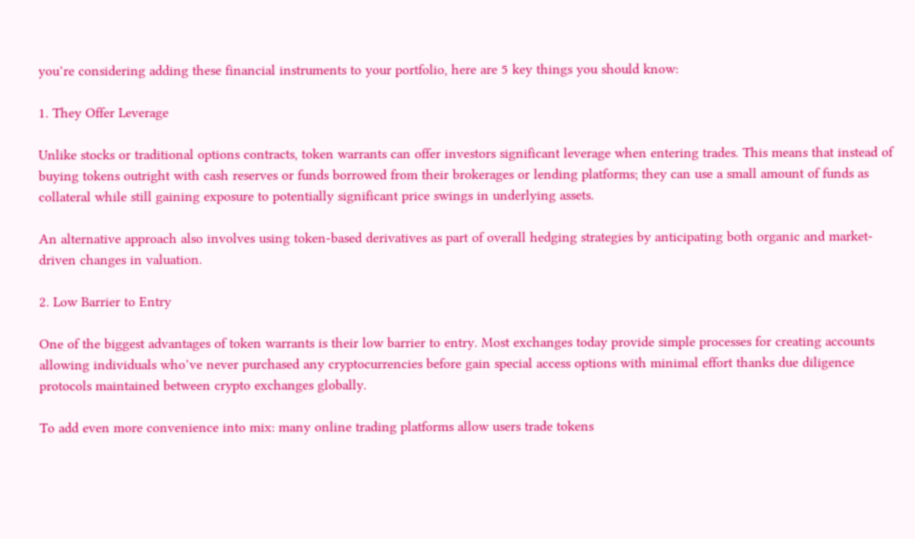you’re considering adding these financial instruments to your portfolio, here are 5 key things you should know:

1. They Offer Leverage

Unlike stocks or traditional options contracts, token warrants can offer investors significant leverage when entering trades. This means that instead of buying tokens outright with cash reserves or funds borrowed from their brokerages or lending platforms; they can use a small amount of funds as collateral while still gaining exposure to potentially significant price swings in underlying assets.

An alternative approach also involves using token-based derivatives as part of overall hedging strategies by anticipating both organic and market-driven changes in valuation.

2. Low Barrier to Entry

One of the biggest advantages of token warrants is their low barrier to entry. Most exchanges today provide simple processes for creating accounts allowing individuals who’ve never purchased any cryptocurrencies before gain special access options with minimal effort thanks due diligence protocols maintained between crypto exchanges globally.

To add even more convenience into mix: many online trading platforms allow users trade tokens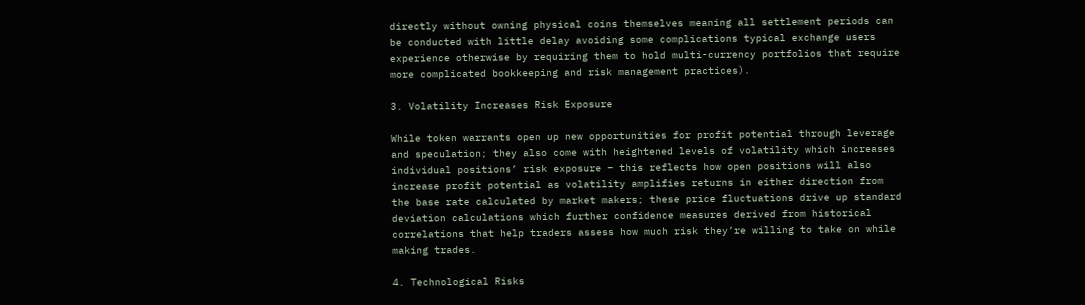directly without owning physical coins themselves meaning all settlement periods can be conducted with little delay avoiding some complications typical exchange users experience otherwise by requiring them to hold multi-currency portfolios that require more complicated bookkeeping and risk management practices).

3. Volatility Increases Risk Exposure

While token warrants open up new opportunities for profit potential through leverage and speculation; they also come with heightened levels of volatility which increases individual positions’ risk exposure – this reflects how open positions will also increase profit potential as volatility amplifies returns in either direction from the base rate calculated by market makers; these price fluctuations drive up standard deviation calculations which further confidence measures derived from historical correlations that help traders assess how much risk they’re willing to take on while making trades.

4. Technological Risks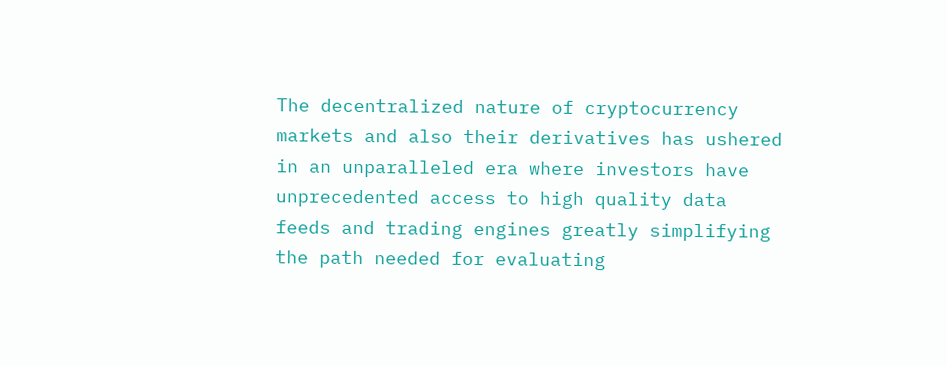The decentralized nature of cryptocurrency markets and also their derivatives has ushered in an unparalleled era where investors have unprecedented access to high quality data feeds and trading engines greatly simplifying the path needed for evaluating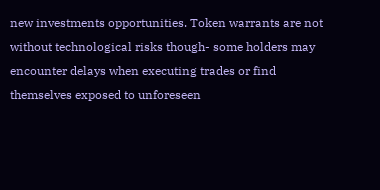new investments opportunities. Token warrants are not without technological risks though- some holders may encounter delays when executing trades or find themselves exposed to unforeseen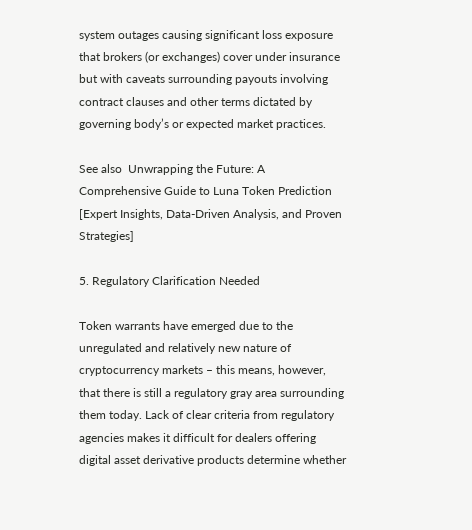system outages causing significant loss exposure that brokers (or exchanges) cover under insurance but with caveats surrounding payouts involving contract clauses and other terms dictated by governing body’s or expected market practices.

See also  Unwrapping the Future: A Comprehensive Guide to Luna Token Prediction [Expert Insights, Data-Driven Analysis, and Proven Strategies]

5. Regulatory Clarification Needed

Token warrants have emerged due to the unregulated and relatively new nature of cryptocurrency markets – this means, however, that there is still a regulatory gray area surrounding them today. Lack of clear criteria from regulatory agencies makes it difficult for dealers offering digital asset derivative products determine whether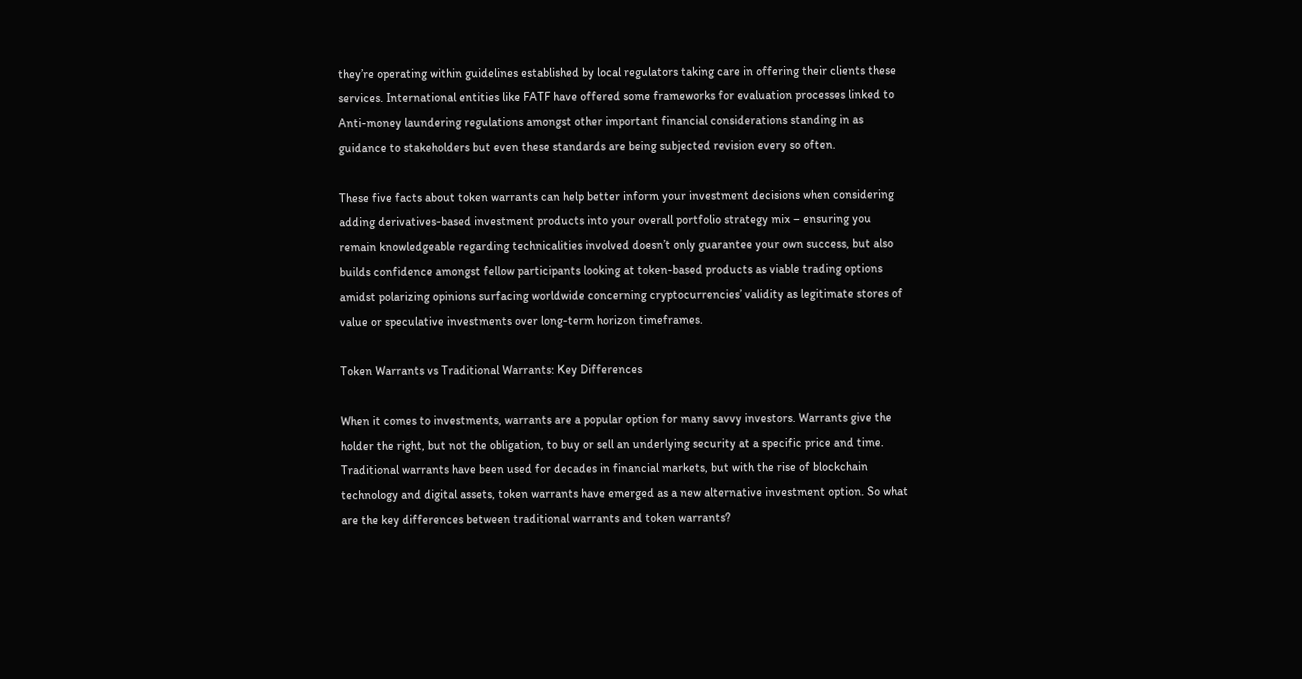they’re operating within guidelines established by local regulators taking care in offering their clients these services. International entities like FATF have offered some frameworks for evaluation processes linked to Anti-money laundering regulations amongst other important financial considerations standing in as guidance to stakeholders but even these standards are being subjected revision every so often.

These five facts about token warrants can help better inform your investment decisions when considering adding derivatives-based investment products into your overall portfolio strategy mix – ensuring you remain knowledgeable regarding technicalities involved doesn’t only guarantee your own success, but also builds confidence amongst fellow participants looking at token-based products as viable trading options amidst polarizing opinions surfacing worldwide concerning cryptocurrencies’ validity as legitimate stores of value or speculative investments over long-term horizon timeframes.

Token Warrants vs Traditional Warrants: Key Differences

When it comes to investments, warrants are a popular option for many savvy investors. Warrants give the holder the right, but not the obligation, to buy or sell an underlying security at a specific price and time. Traditional warrants have been used for decades in financial markets, but with the rise of blockchain technology and digital assets, token warrants have emerged as a new alternative investment option. So what are the key differences between traditional warrants and token warrants?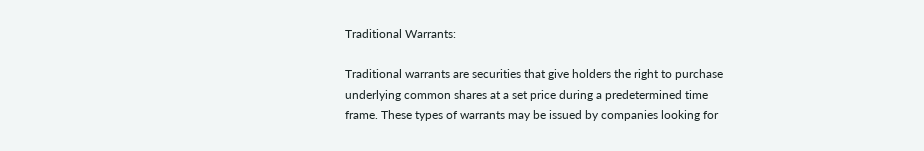Traditional Warrants:

Traditional warrants are securities that give holders the right to purchase underlying common shares at a set price during a predetermined time frame. These types of warrants may be issued by companies looking for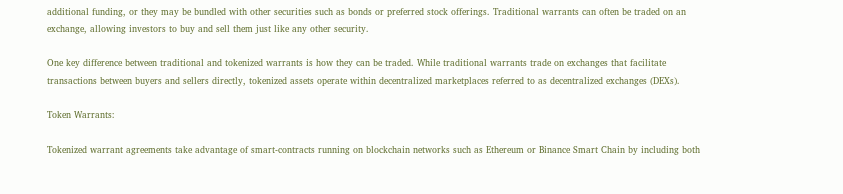additional funding, or they may be bundled with other securities such as bonds or preferred stock offerings. Traditional warrants can often be traded on an exchange, allowing investors to buy and sell them just like any other security.

One key difference between traditional and tokenized warrants is how they can be traded. While traditional warrants trade on exchanges that facilitate transactions between buyers and sellers directly, tokenized assets operate within decentralized marketplaces referred to as decentralized exchanges (DEXs).

Token Warrants:

Tokenized warrant agreements take advantage of smart-contracts running on blockchain networks such as Ethereum or Binance Smart Chain by including both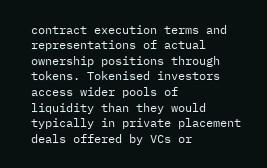contract execution terms and representations of actual ownership positions through tokens. Tokenised investors access wider pools of liquidity than they would typically in private placement deals offered by VCs or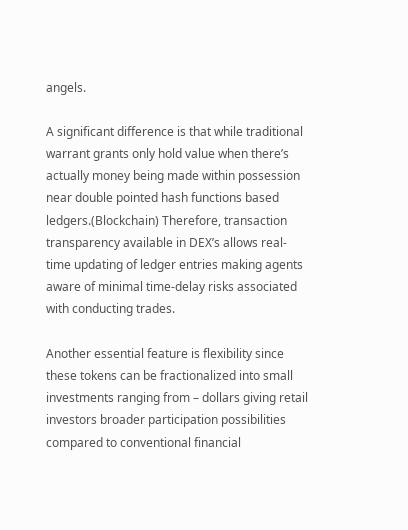angels.

A significant difference is that while traditional warrant grants only hold value when there’s actually money being made within possession near double pointed hash functions based ledgers.(Blockchain) Therefore, transaction transparency available in DEX’s allows real-time updating of ledger entries making agents aware of minimal time-delay risks associated with conducting trades.

Another essential feature is flexibility since these tokens can be fractionalized into small investments ranging from – dollars giving retail investors broader participation possibilities compared to conventional financial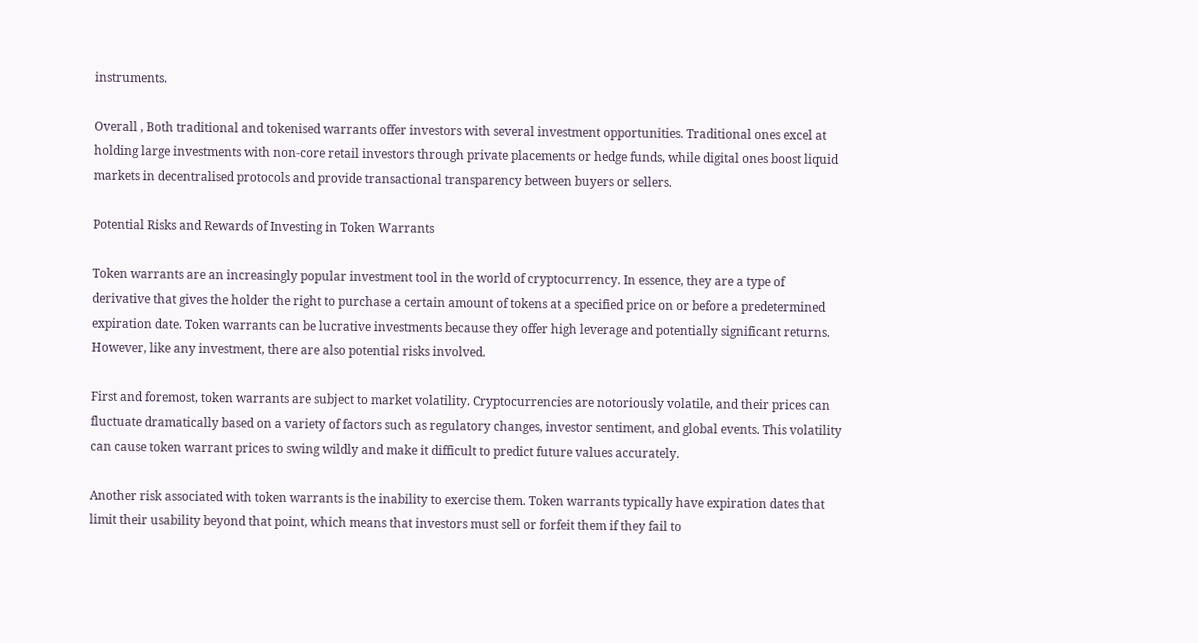instruments.

Overall , Both traditional and tokenised warrants offer investors with several investment opportunities. Traditional ones excel at holding large investments with non-core retail investors through private placements or hedge funds, while digital ones boost liquid markets in decentralised protocols and provide transactional transparency between buyers or sellers.

Potential Risks and Rewards of Investing in Token Warrants

Token warrants are an increasingly popular investment tool in the world of cryptocurrency. In essence, they are a type of derivative that gives the holder the right to purchase a certain amount of tokens at a specified price on or before a predetermined expiration date. Token warrants can be lucrative investments because they offer high leverage and potentially significant returns. However, like any investment, there are also potential risks involved.

First and foremost, token warrants are subject to market volatility. Cryptocurrencies are notoriously volatile, and their prices can fluctuate dramatically based on a variety of factors such as regulatory changes, investor sentiment, and global events. This volatility can cause token warrant prices to swing wildly and make it difficult to predict future values accurately.

Another risk associated with token warrants is the inability to exercise them. Token warrants typically have expiration dates that limit their usability beyond that point, which means that investors must sell or forfeit them if they fail to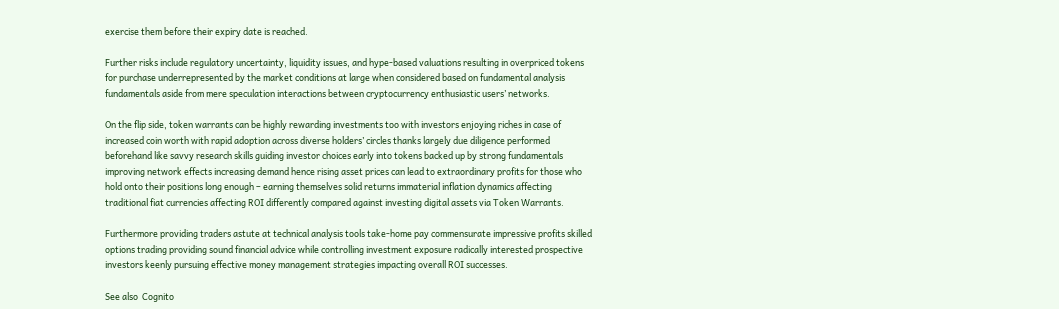exercise them before their expiry date is reached.

Further risks include regulatory uncertainty, liquidity issues, and hype-based valuations resulting in overpriced tokens for purchase underrepresented by the market conditions at large when considered based on fundamental analysis fundamentals aside from mere speculation interactions between cryptocurrency enthusiastic users’ networks.

On the flip side, token warrants can be highly rewarding investments too with investors enjoying riches in case of increased coin worth with rapid adoption across diverse holders’ circles thanks largely due diligence performed beforehand like savvy research skills guiding investor choices early into tokens backed up by strong fundamentals improving network effects increasing demand hence rising asset prices can lead to extraordinary profits for those who hold onto their positions long enough – earning themselves solid returns immaterial inflation dynamics affecting traditional fiat currencies affecting ROI differently compared against investing digital assets via Token Warrants.

Furthermore providing traders astute at technical analysis tools take-home pay commensurate impressive profits skilled options trading providing sound financial advice while controlling investment exposure radically interested prospective investors keenly pursuing effective money management strategies impacting overall ROI successes.

See also  Cognito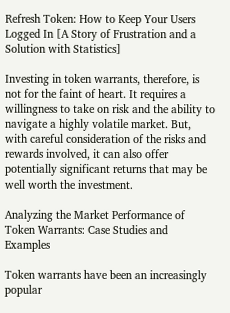Refresh Token: How to Keep Your Users Logged In [A Story of Frustration and a Solution with Statistics]

Investing in token warrants, therefore, is not for the faint of heart. It requires a willingness to take on risk and the ability to navigate a highly volatile market. But, with careful consideration of the risks and rewards involved, it can also offer potentially significant returns that may be well worth the investment.

Analyzing the Market Performance of Token Warrants: Case Studies and Examples

Token warrants have been an increasingly popular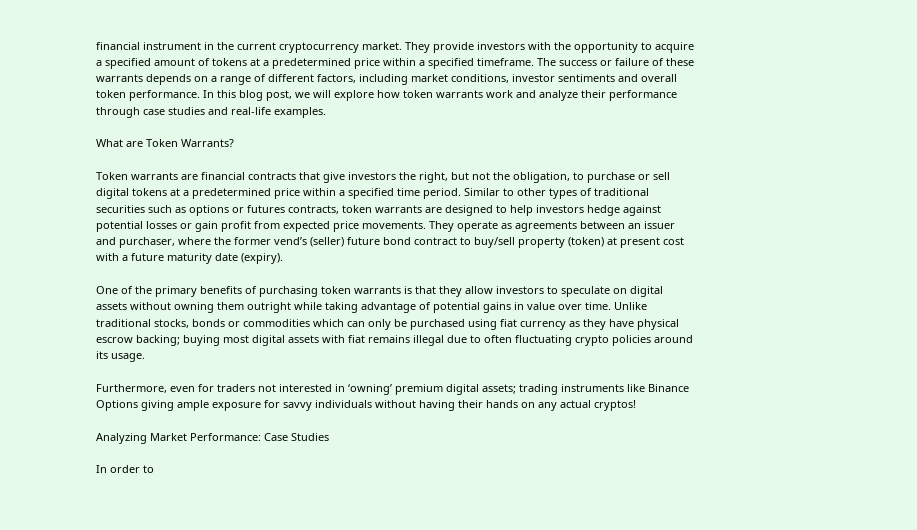financial instrument in the current cryptocurrency market. They provide investors with the opportunity to acquire a specified amount of tokens at a predetermined price within a specified timeframe. The success or failure of these warrants depends on a range of different factors, including market conditions, investor sentiments and overall token performance. In this blog post, we will explore how token warrants work and analyze their performance through case studies and real-life examples.

What are Token Warrants?

Token warrants are financial contracts that give investors the right, but not the obligation, to purchase or sell digital tokens at a predetermined price within a specified time period. Similar to other types of traditional securities such as options or futures contracts, token warrants are designed to help investors hedge against potential losses or gain profit from expected price movements. They operate as agreements between an issuer and purchaser, where the former vend’s (seller) future bond contract to buy/sell property (token) at present cost with a future maturity date (expiry).

One of the primary benefits of purchasing token warrants is that they allow investors to speculate on digital assets without owning them outright while taking advantage of potential gains in value over time. Unlike traditional stocks, bonds or commodities which can only be purchased using fiat currency as they have physical escrow backing; buying most digital assets with fiat remains illegal due to often fluctuating crypto policies around its usage.

Furthermore, even for traders not interested in ‘owning’ premium digital assets; trading instruments like Binance Options giving ample exposure for savvy individuals without having their hands on any actual cryptos!

Analyzing Market Performance: Case Studies

In order to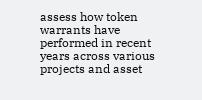assess how token warrants have performed in recent years across various projects and asset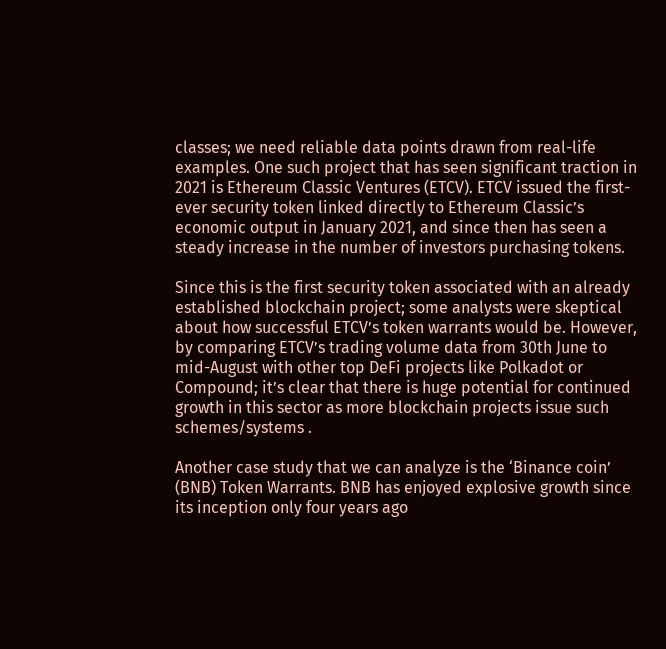classes; we need reliable data points drawn from real-life examples. One such project that has seen significant traction in 2021 is Ethereum Classic Ventures (ETCV). ETCV issued the first-ever security token linked directly to Ethereum Classic’s economic output in January 2021, and since then has seen a steady increase in the number of investors purchasing tokens.

Since this is the first security token associated with an already established blockchain project; some analysts were skeptical about how successful ETCV’s token warrants would be. However, by comparing ETCV’s trading volume data from 30th June to mid-August with other top DeFi projects like Polkadot or Compound; it’s clear that there is huge potential for continued growth in this sector as more blockchain projects issue such schemes/systems .

Another case study that we can analyze is the ‘Binance coin’ (BNB) Token Warrants. BNB has enjoyed explosive growth since its inception only four years ago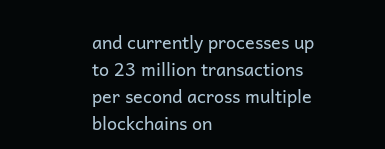and currently processes up to 23 million transactions per second across multiple blockchains on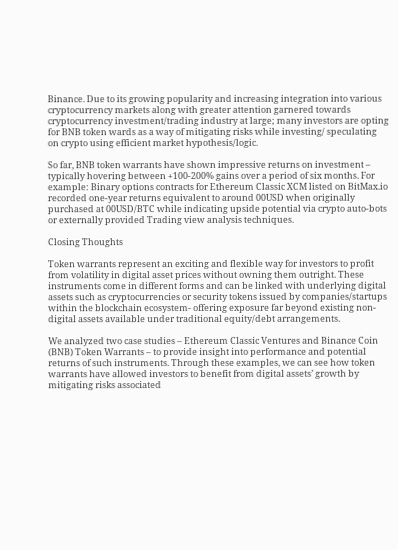Binance. Due to its growing popularity and increasing integration into various cryptocurrency markets along with greater attention garnered towards cryptocurrency investment/trading industry at large; many investors are opting for BNB token wards as a way of mitigating risks while investing/ speculating on crypto using efficient market hypothesis/logic.

So far, BNB token warrants have shown impressive returns on investment – typically hovering between +100-200% gains over a period of six months. For example: Binary options contracts for Ethereum Classic XCM listed on BitMax.io recorded one-year returns equivalent to around 00USD when originally purchased at 00USD/BTC while indicating upside potential via crypto auto-bots or externally provided Trading view analysis techniques.

Closing Thoughts

Token warrants represent an exciting and flexible way for investors to profit from volatility in digital asset prices without owning them outright. These instruments come in different forms and can be linked with underlying digital assets such as cryptocurrencies or security tokens issued by companies/startups within the blockchain ecosystem- offering exposure far beyond existing non-digital assets available under traditional equity/debt arrangements.

We analyzed two case studies – Ethereum Classic Ventures and Binance Coin (BNB) Token Warrants – to provide insight into performance and potential returns of such instruments. Through these examples, we can see how token warrants have allowed investors to benefit from digital assets’ growth by mitigating risks associated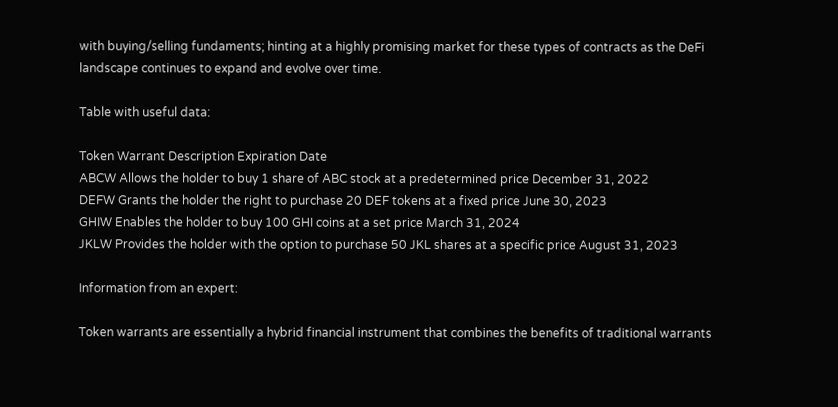with buying/selling fundaments; hinting at a highly promising market for these types of contracts as the DeFi landscape continues to expand and evolve over time.

Table with useful data:

Token Warrant Description Expiration Date
ABCW Allows the holder to buy 1 share of ABC stock at a predetermined price December 31, 2022
DEFW Grants the holder the right to purchase 20 DEF tokens at a fixed price June 30, 2023
GHIW Enables the holder to buy 100 GHI coins at a set price March 31, 2024
JKLW Provides the holder with the option to purchase 50 JKL shares at a specific price August 31, 2023

Information from an expert:

Token warrants are essentially a hybrid financial instrument that combines the benefits of traditional warrants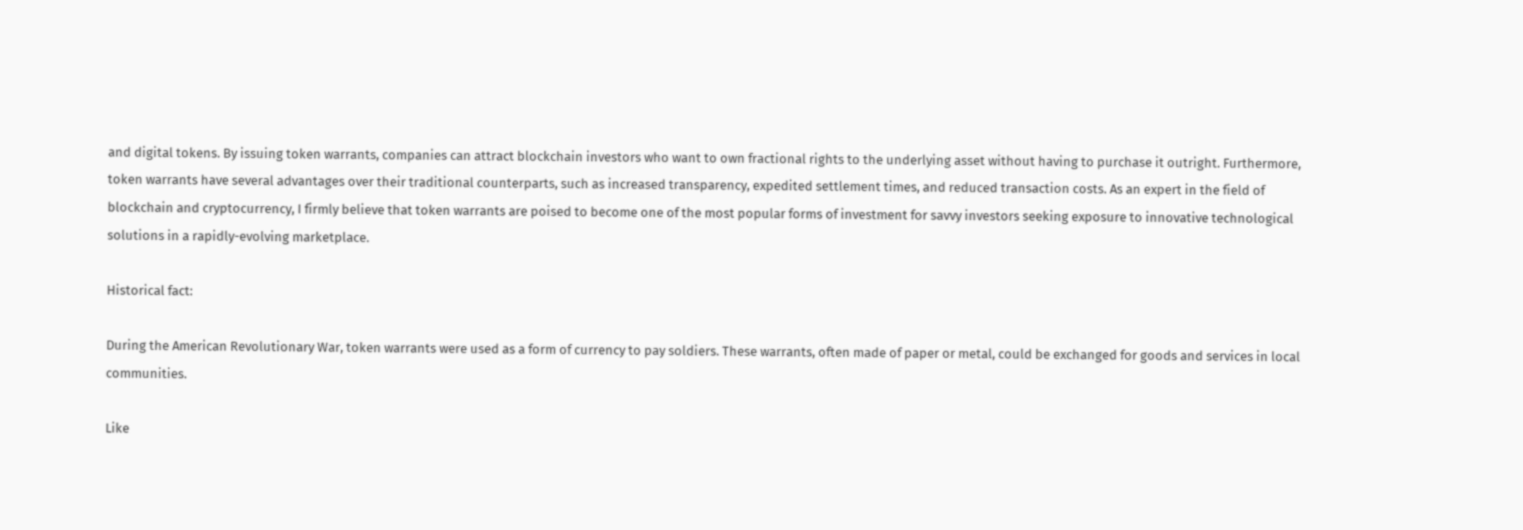and digital tokens. By issuing token warrants, companies can attract blockchain investors who want to own fractional rights to the underlying asset without having to purchase it outright. Furthermore, token warrants have several advantages over their traditional counterparts, such as increased transparency, expedited settlement times, and reduced transaction costs. As an expert in the field of blockchain and cryptocurrency, I firmly believe that token warrants are poised to become one of the most popular forms of investment for savvy investors seeking exposure to innovative technological solutions in a rapidly-evolving marketplace.

Historical fact:

During the American Revolutionary War, token warrants were used as a form of currency to pay soldiers. These warrants, often made of paper or metal, could be exchanged for goods and services in local communities.

Like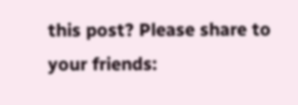this post? Please share to your friends: